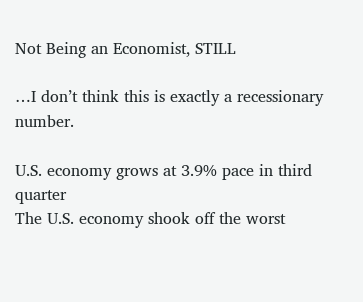Not Being an Economist, STILL

…I don’t think this is exactly a recessionary number.

U.S. economy grows at 3.9% pace in third quarter
The U.S. economy shook off the worst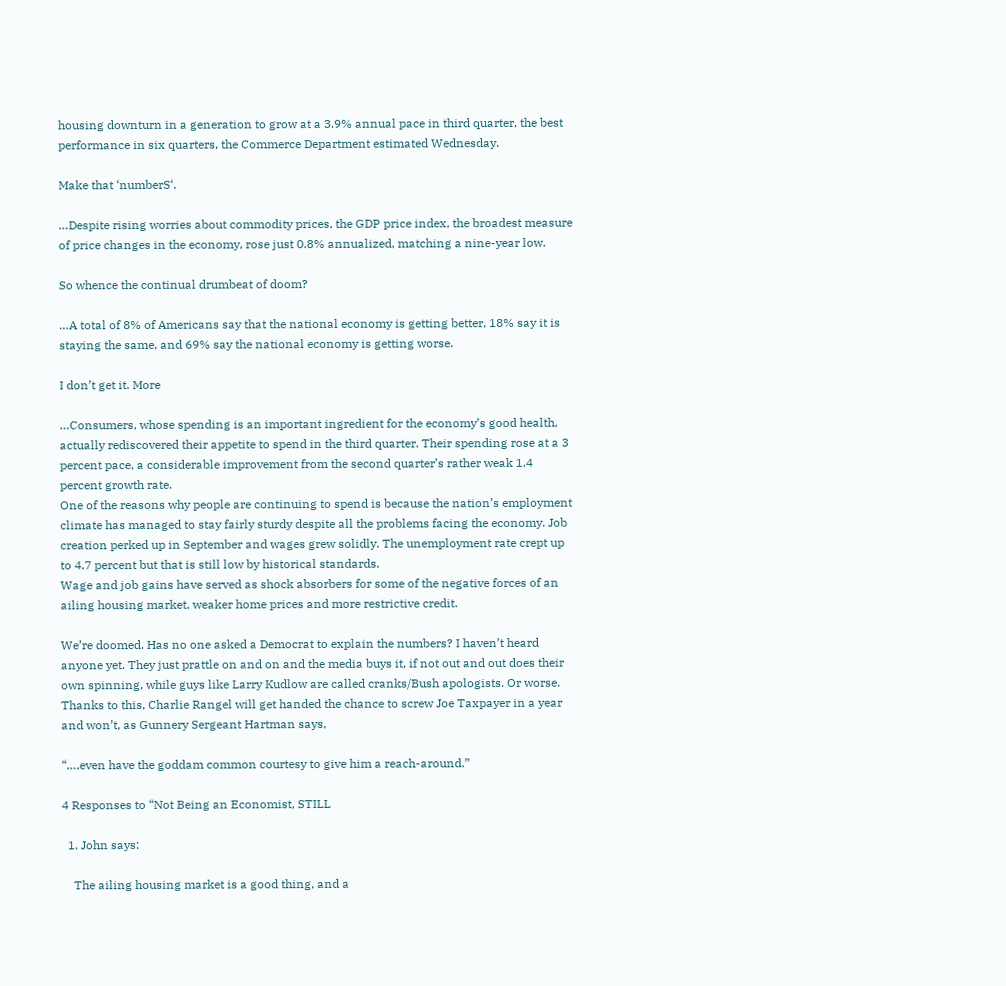housing downturn in a generation to grow at a 3.9% annual pace in third quarter, the best performance in six quarters, the Commerce Department estimated Wednesday.

Make that ‘numberS‘.

…Despite rising worries about commodity prices, the GDP price index, the broadest measure of price changes in the economy, rose just 0.8% annualized, matching a nine-year low.

So whence the continual drumbeat of doom?

…A total of 8% of Americans say that the national economy is getting better, 18% say it is staying the same, and 69% say the national economy is getting worse.

I don’t get it. More

…Consumers, whose spending is an important ingredient for the economy’s good health, actually rediscovered their appetite to spend in the third quarter. Their spending rose at a 3 percent pace, a considerable improvement from the second quarter’s rather weak 1.4 percent growth rate.
One of the reasons why people are continuing to spend is because the nation’s employment climate has managed to stay fairly sturdy despite all the problems facing the economy. Job creation perked up in September and wages grew solidly. The unemployment rate crept up to 4.7 percent but that is still low by historical standards.
Wage and job gains have served as shock absorbers for some of the negative forces of an ailing housing market, weaker home prices and more restrictive credit.

We’re doomed. Has no one asked a Democrat to explain the numbers? I haven’t heard anyone yet. They just prattle on and on and the media buys it, if not out and out does their own spinning, while guys like Larry Kudlow are called cranks/Bush apologists. Or worse.
Thanks to this, Charlie Rangel will get handed the chance to screw Joe Taxpayer in a year and won’t, as Gunnery Sergeant Hartman says,

“….even have the goddam common courtesy to give him a reach-around.”

4 Responses to “Not Being an Economist, STILL

  1. John says:

    The ailing housing market is a good thing, and a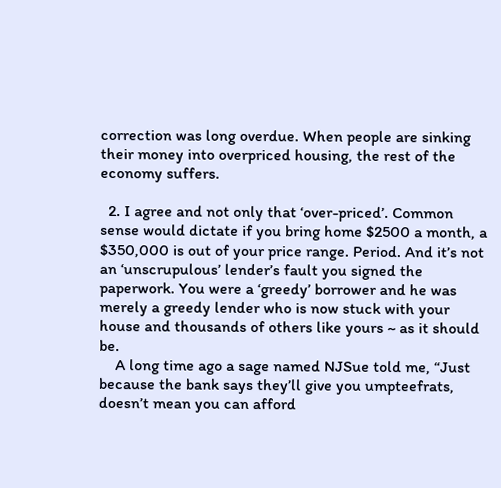correction was long overdue. When people are sinking their money into overpriced housing, the rest of the economy suffers.

  2. I agree and not only that ‘over-priced’. Common sense would dictate if you bring home $2500 a month, a $350,000 is out of your price range. Period. And it’s not an ‘unscrupulous’ lender’s fault you signed the paperwork. You were a ‘greedy’ borrower and he was merely a greedy lender who is now stuck with your house and thousands of others like yours ~ as it should be.
    A long time ago a sage named NJSue told me, “Just because the bank says they’ll give you umpteefrats, doesn’t mean you can afford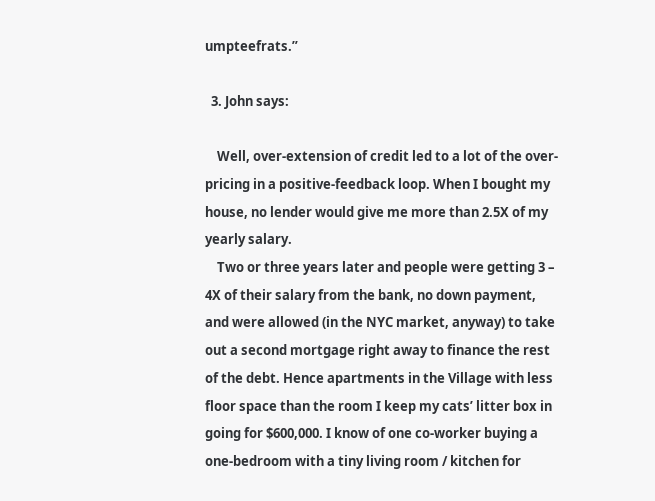umpteefrats.”

  3. John says:

    Well, over-extension of credit led to a lot of the over-pricing in a positive-feedback loop. When I bought my house, no lender would give me more than 2.5X of my yearly salary.
    Two or three years later and people were getting 3 – 4X of their salary from the bank, no down payment, and were allowed (in the NYC market, anyway) to take out a second mortgage right away to finance the rest of the debt. Hence apartments in the Village with less floor space than the room I keep my cats’ litter box in going for $600,000. I know of one co-worker buying a one-bedroom with a tiny living room / kitchen for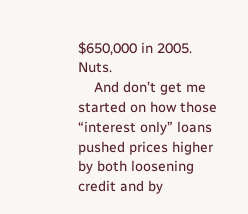$650,000 in 2005. Nuts.
    And don’t get me started on how those “interest only” loans pushed prices higher by both loosening credit and by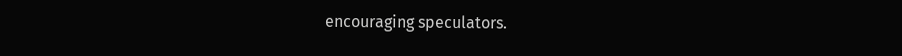encouraging speculators.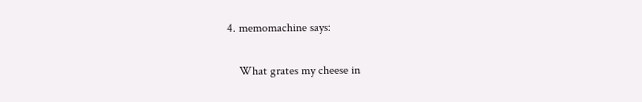4. memomachine says:

    What grates my cheese in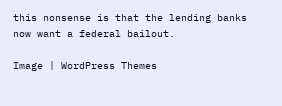this nonsense is that the lending banks now want a federal bailout.

Image | WordPress Themes